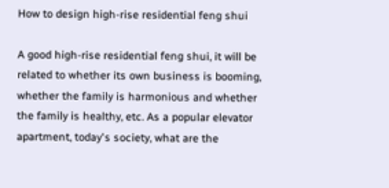How to design high-rise residential feng shui

A good high-rise residential feng shui, it will be related to whether its own business is booming, whether the family is harmonious and whether the family is healthy, etc. As a popular elevator apartment, today's society, what are the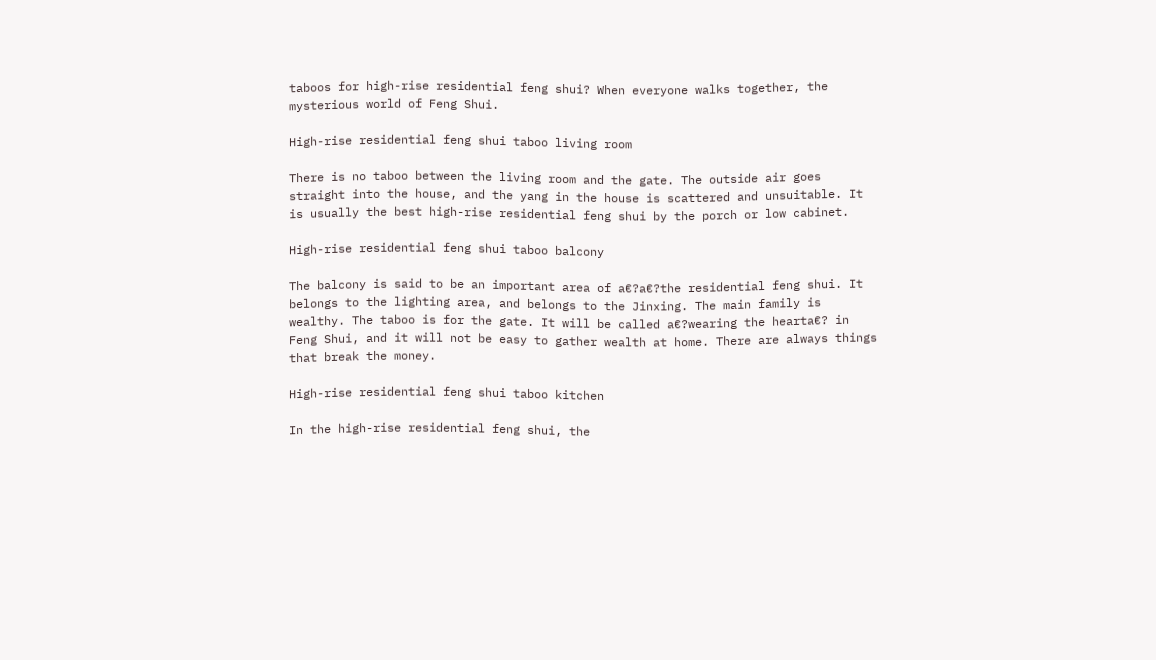taboos for high-rise residential feng shui? When everyone walks together, the mysterious world of Feng Shui.

High-rise residential feng shui taboo living room

There is no taboo between the living room and the gate. The outside air goes straight into the house, and the yang in the house is scattered and unsuitable. It is usually the best high-rise residential feng shui by the porch or low cabinet.

High-rise residential feng shui taboo balcony

The balcony is said to be an important area of a€?a€?the residential feng shui. It belongs to the lighting area, and belongs to the Jinxing. The main family is wealthy. The taboo is for the gate. It will be called a€?wearing the hearta€? in Feng Shui, and it will not be easy to gather wealth at home. There are always things that break the money.

High-rise residential feng shui taboo kitchen

In the high-rise residential feng shui, the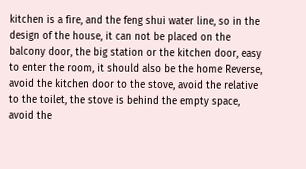kitchen is a fire, and the feng shui water line, so in the design of the house, it can not be placed on the balcony door, the big station or the kitchen door, easy to enter the room, it should also be the home Reverse, avoid the kitchen door to the stove, avoid the relative to the toilet, the stove is behind the empty space, avoid the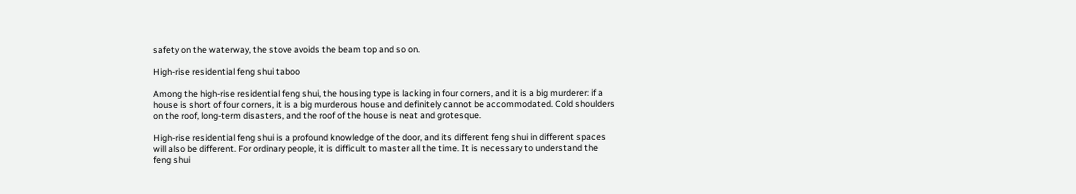safety on the waterway, the stove avoids the beam top and so on.

High-rise residential feng shui taboo

Among the high-rise residential feng shui, the housing type is lacking in four corners, and it is a big murderer: if a house is short of four corners, it is a big murderous house and definitely cannot be accommodated. Cold shoulders on the roof, long-term disasters, and the roof of the house is neat and grotesque.

High-rise residential feng shui is a profound knowledge of the door, and its different feng shui in different spaces will also be different. For ordinary people, it is difficult to master all the time. It is necessary to understand the feng shui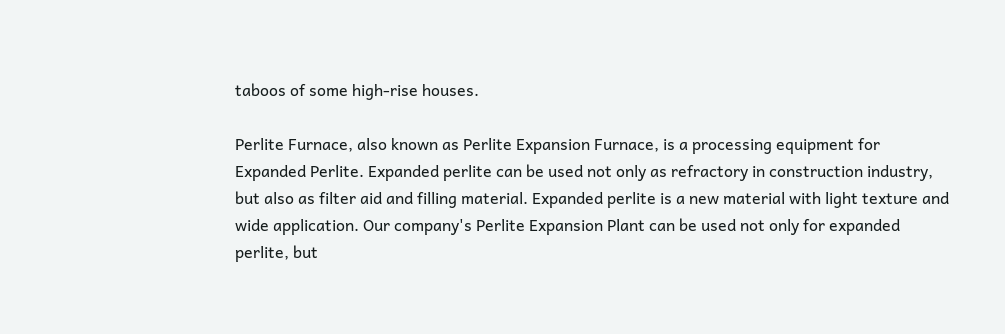taboos of some high-rise houses.

Perlite Furnace, also known as Perlite Expansion Furnace, is a processing equipment for Expanded Perlite. Expanded perlite can be used not only as refractory in construction industry, but also as filter aid and filling material. Expanded perlite is a new material with light texture and wide application. Our company's Perlite Expansion Plant can be used not only for expanded perlite, but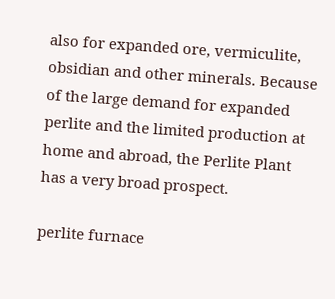also for expanded ore, vermiculite, obsidian and other minerals. Because of the large demand for expanded perlite and the limited production at home and abroad, the Perlite Plant has a very broad prospect.

perlite furnace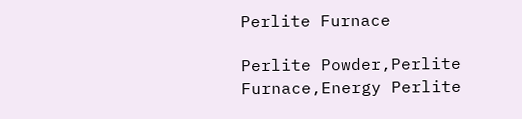Perlite Furnace

Perlite Powder,Perlite Furnace,Energy Perlite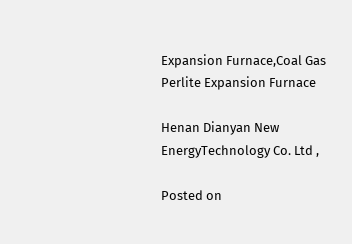Expansion Furnace,Coal Gas Perlite Expansion Furnace

Henan Dianyan New EnergyTechnology Co. Ltd ,

Posted on